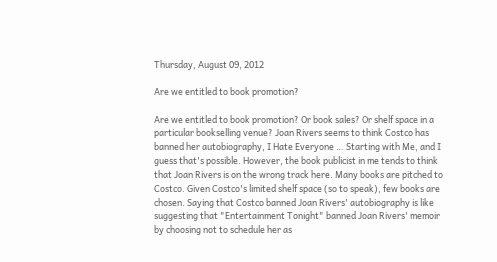Thursday, August 09, 2012

Are we entitled to book promotion?

Are we entitled to book promotion? Or book sales? Or shelf space in a particular bookselling venue? Joan Rivers seems to think Costco has banned her autobiography, I Hate Everyone … Starting with Me, and I guess that's possible. However, the book publicist in me tends to think that Joan Rivers is on the wrong track here. Many books are pitched to Costco. Given Costco's limited shelf space (so to speak), few books are chosen. Saying that Costco banned Joan Rivers' autobiography is like suggesting that "Entertainment Tonight" banned Joan Rivers' memoir by choosing not to schedule her as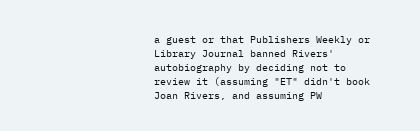a guest or that Publishers Weekly or Library Journal banned Rivers' autobiography by deciding not to review it (assuming "ET" didn't book Joan Rivers, and assuming PW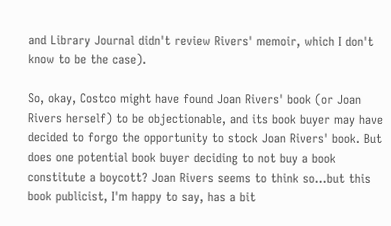and Library Journal didn't review Rivers' memoir, which I don't know to be the case).

So, okay, Costco might have found Joan Rivers' book (or Joan Rivers herself) to be objectionable, and its book buyer may have decided to forgo the opportunity to stock Joan Rivers' book. But does one potential book buyer deciding to not buy a book constitute a boycott? Joan Rivers seems to think so...but this book publicist, I'm happy to say, has a bit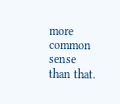more common sense than that.